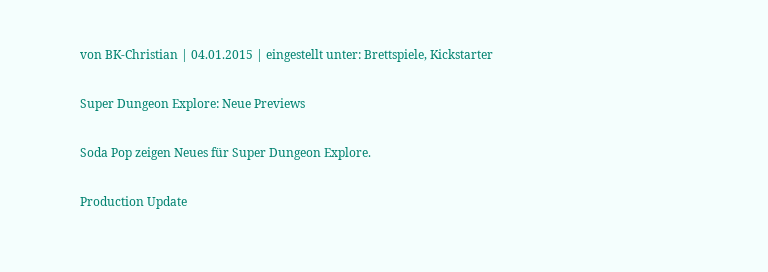von BK-Christian | 04.01.2015 | eingestellt unter: Brettspiele, Kickstarter

Super Dungeon Explore: Neue Previews

Soda Pop zeigen Neues für Super Dungeon Explore.

Production Update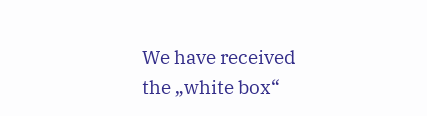We have received the „white box“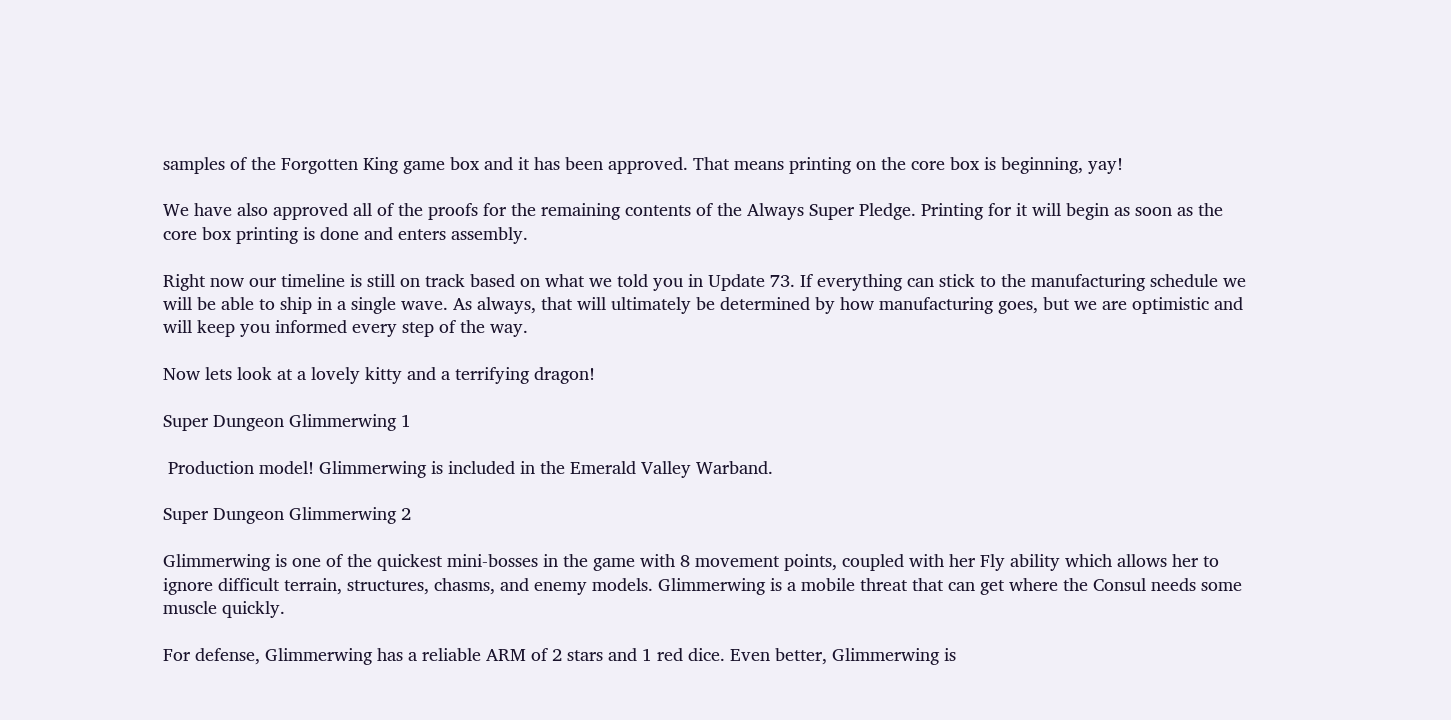samples of the Forgotten King game box and it has been approved. That means printing on the core box is beginning, yay!

We have also approved all of the proofs for the remaining contents of the Always Super Pledge. Printing for it will begin as soon as the core box printing is done and enters assembly.

Right now our timeline is still on track based on what we told you in Update 73. If everything can stick to the manufacturing schedule we will be able to ship in a single wave. As always, that will ultimately be determined by how manufacturing goes, but we are optimistic and will keep you informed every step of the way.

Now lets look at a lovely kitty and a terrifying dragon!

Super Dungeon Glimmerwing 1

 Production model! Glimmerwing is included in the Emerald Valley Warband.

Super Dungeon Glimmerwing 2

Glimmerwing is one of the quickest mini-bosses in the game with 8 movement points, coupled with her Fly ability which allows her to ignore difficult terrain, structures, chasms, and enemy models. Glimmerwing is a mobile threat that can get where the Consul needs some muscle quickly.

For defense, Glimmerwing has a reliable ARM of 2 stars and 1 red dice. Even better, Glimmerwing is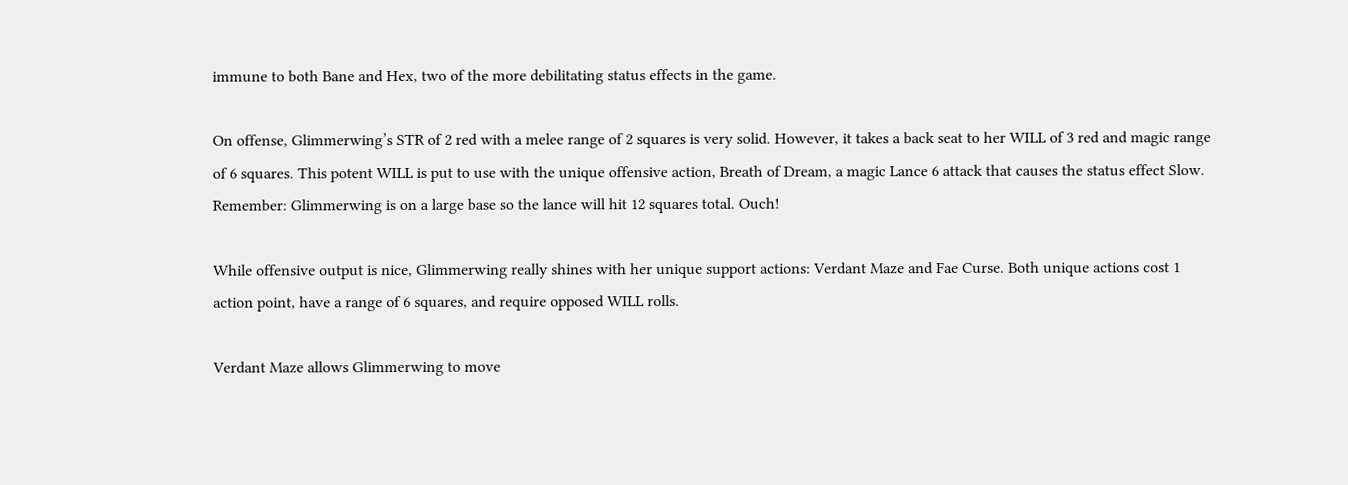immune to both Bane and Hex, two of the more debilitating status effects in the game.

On offense, Glimmerwing’s STR of 2 red with a melee range of 2 squares is very solid. However, it takes a back seat to her WILL of 3 red and magic range of 6 squares. This potent WILL is put to use with the unique offensive action, Breath of Dream, a magic Lance 6 attack that causes the status effect Slow. Remember: Glimmerwing is on a large base so the lance will hit 12 squares total. Ouch!

While offensive output is nice, Glimmerwing really shines with her unique support actions: Verdant Maze and Fae Curse. Both unique actions cost 1 action point, have a range of 6 squares, and require opposed WILL rolls.

Verdant Maze allows Glimmerwing to move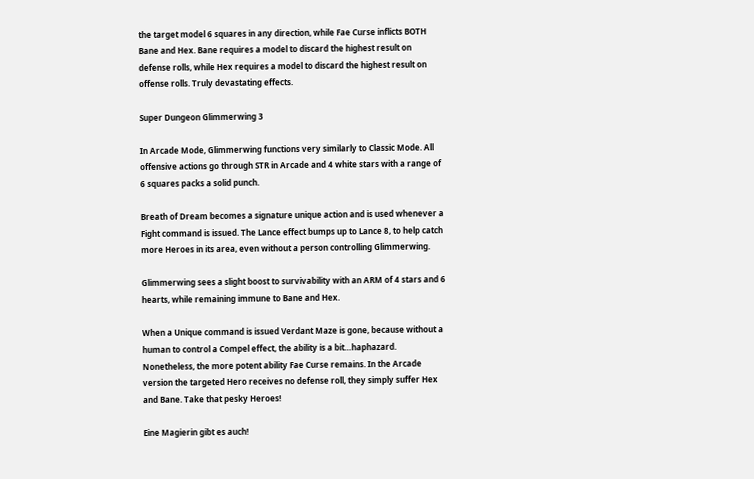the target model 6 squares in any direction, while Fae Curse inflicts BOTH Bane and Hex. Bane requires a model to discard the highest result on defense rolls, while Hex requires a model to discard the highest result on offense rolls. Truly devastating effects.

Super Dungeon Glimmerwing 3

In Arcade Mode, Glimmerwing functions very similarly to Classic Mode. All offensive actions go through STR in Arcade and 4 white stars with a range of 6 squares packs a solid punch.

Breath of Dream becomes a signature unique action and is used whenever a Fight command is issued. The Lance effect bumps up to Lance 8, to help catch more Heroes in its area, even without a person controlling Glimmerwing.

Glimmerwing sees a slight boost to survivability with an ARM of 4 stars and 6 hearts, while remaining immune to Bane and Hex.

When a Unique command is issued Verdant Maze is gone, because without a human to control a Compel effect, the ability is a bit…haphazard. Nonetheless, the more potent ability Fae Curse remains. In the Arcade version the targeted Hero receives no defense roll, they simply suffer Hex and Bane. Take that pesky Heroes!

Eine Magierin gibt es auch!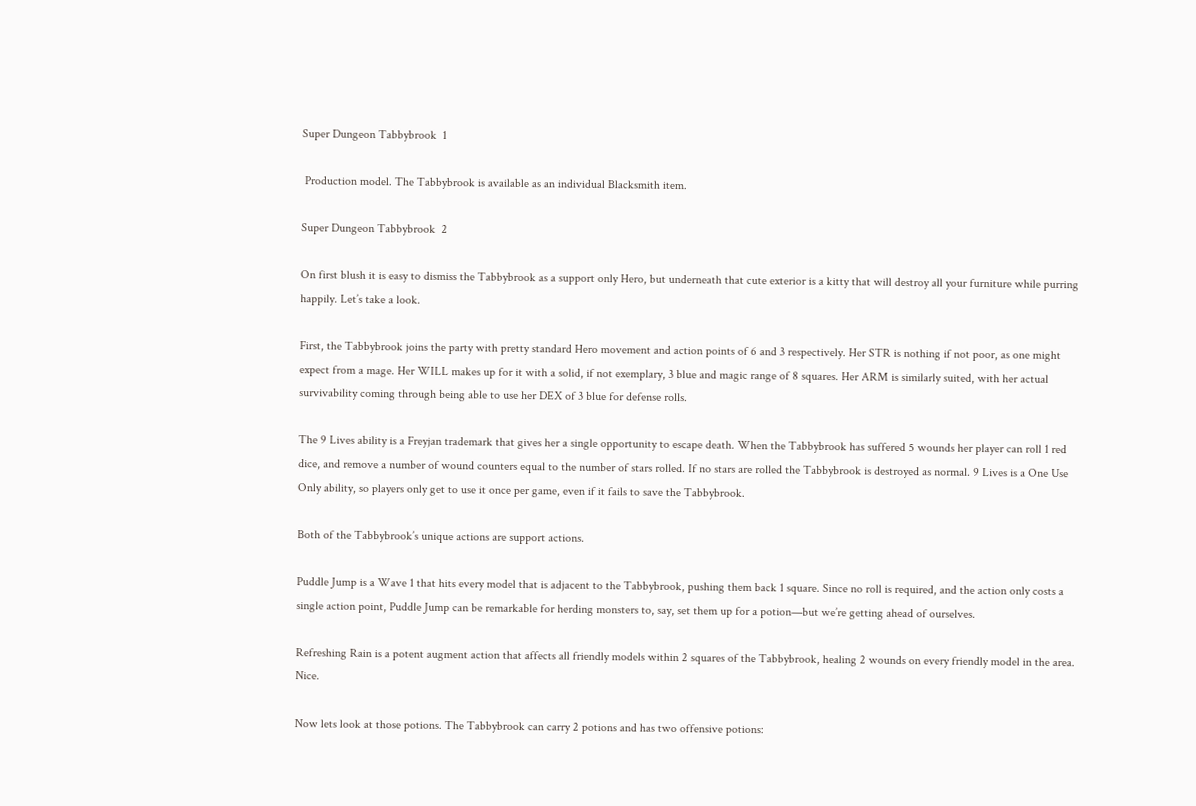Super Dungeon Tabbybrook  1

 Production model. The Tabbybrook is available as an individual Blacksmith item.

Super Dungeon Tabbybrook  2

On first blush it is easy to dismiss the Tabbybrook as a support only Hero, but underneath that cute exterior is a kitty that will destroy all your furniture while purring happily. Let’s take a look.

First, the Tabbybrook joins the party with pretty standard Hero movement and action points of 6 and 3 respectively. Her STR is nothing if not poor, as one might expect from a mage. Her WILL makes up for it with a solid, if not exemplary, 3 blue and magic range of 8 squares. Her ARM is similarly suited, with her actual survivability coming through being able to use her DEX of 3 blue for defense rolls.

The 9 Lives ability is a Freyjan trademark that gives her a single opportunity to escape death. When the Tabbybrook has suffered 5 wounds her player can roll 1 red dice, and remove a number of wound counters equal to the number of stars rolled. If no stars are rolled the Tabbybrook is destroyed as normal. 9 Lives is a One Use Only ability, so players only get to use it once per game, even if it fails to save the Tabbybrook.

Both of the Tabbybrook’s unique actions are support actions.

Puddle Jump is a Wave 1 that hits every model that is adjacent to the Tabbybrook, pushing them back 1 square. Since no roll is required, and the action only costs a single action point, Puddle Jump can be remarkable for herding monsters to, say, set them up for a potion—but we’re getting ahead of ourselves.

Refreshing Rain is a potent augment action that affects all friendly models within 2 squares of the Tabbybrook, healing 2 wounds on every friendly model in the area. Nice.

Now lets look at those potions. The Tabbybrook can carry 2 potions and has two offensive potions: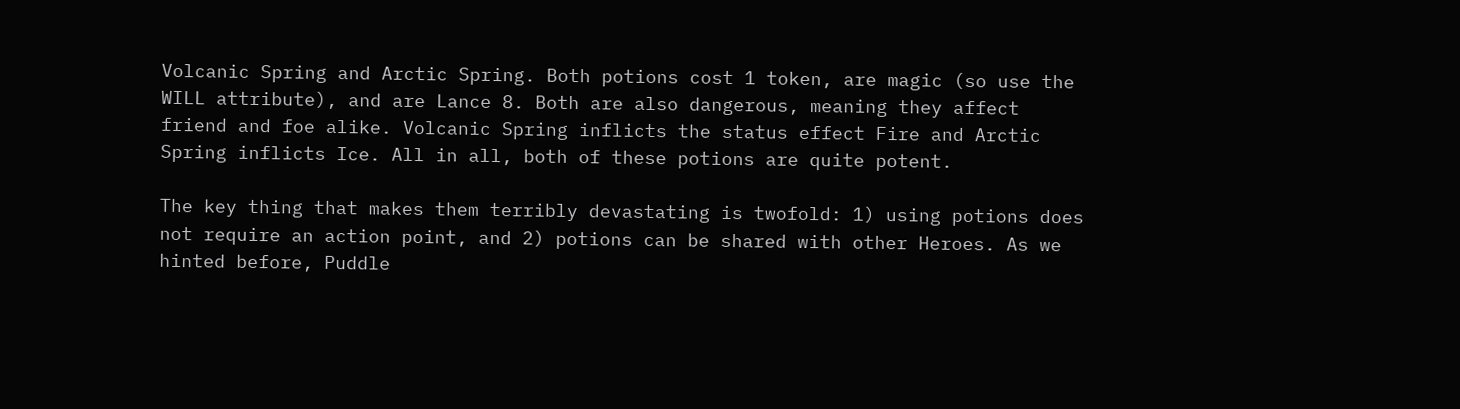Volcanic Spring and Arctic Spring. Both potions cost 1 token, are magic (so use the WILL attribute), and are Lance 8. Both are also dangerous, meaning they affect friend and foe alike. Volcanic Spring inflicts the status effect Fire and Arctic Spring inflicts Ice. All in all, both of these potions are quite potent.

The key thing that makes them terribly devastating is twofold: 1) using potions does not require an action point, and 2) potions can be shared with other Heroes. As we hinted before, Puddle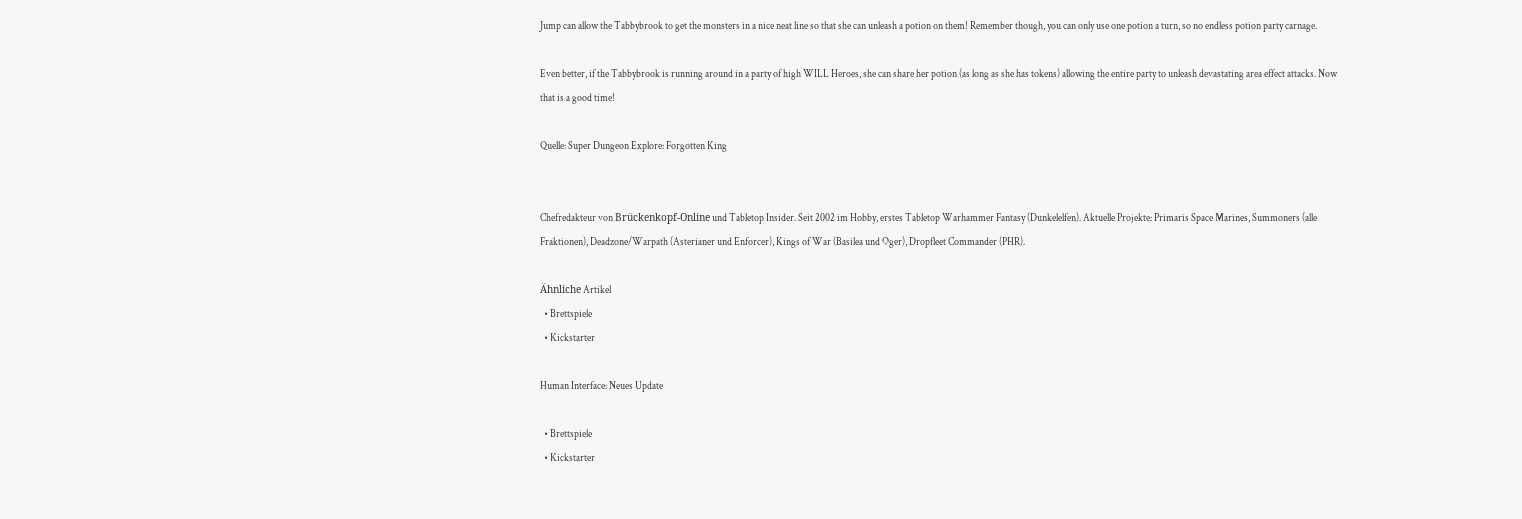Jump can allow the Tabbybrook to get the monsters in a nice neat line so that she can unleash a potion on them! Remember though, you can only use one potion a turn, so no endless potion party carnage.

Even better, if the Tabbybrook is running around in a party of high WILL Heroes, she can share her potion (as long as she has tokens) allowing the entire party to unleash devastating area effect attacks. Now that is a good time!

Quelle: Super Dungeon Explore: Forgotten King


Chefredakteur von Brückenkopf-Online und Tabletop Insider. Seit 2002 im Hobby, erstes Tabletop Warhammer Fantasy (Dunkelelfen). Aktuelle Projekte: Primaris Space Marines, Summoners (alle Fraktionen), Deadzone/Warpath (Asterianer und Enforcer), Kings of War (Basilea und Oger), Dropfleet Commander (PHR).

Ähnliche Artikel
  • Brettspiele
  • Kickstarter

Human Interface: Neues Update

  • Brettspiele
  • Kickstarter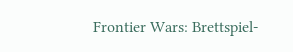Frontier Wars: Brettspiel-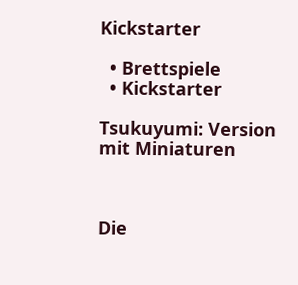Kickstarter

  • Brettspiele
  • Kickstarter

Tsukuyumi: Version mit Miniaturen



Die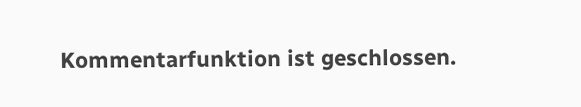Kommentarfunktion ist geschlossen.